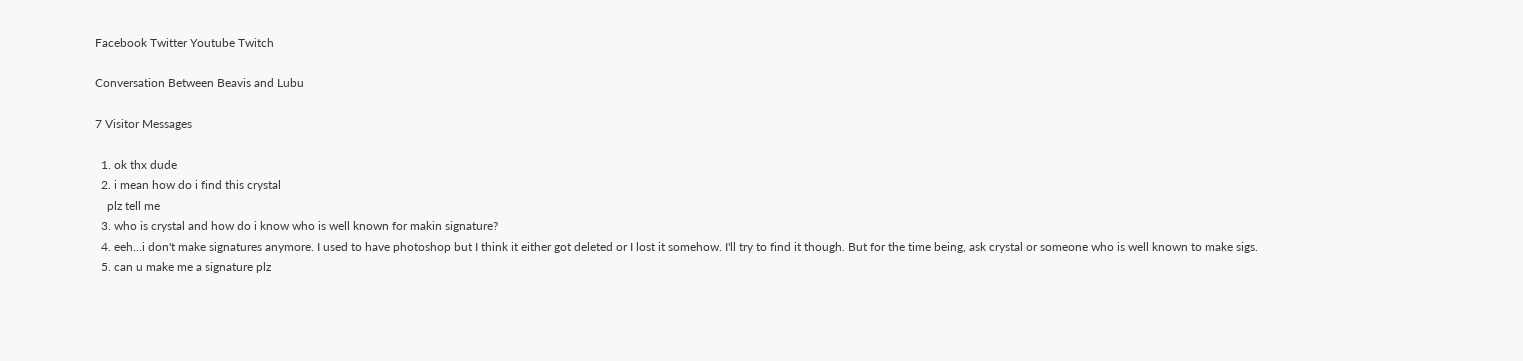Facebook Twitter Youtube Twitch

Conversation Between Beavis and Lubu

7 Visitor Messages

  1. ok thx dude
  2. i mean how do i find this crystal
    plz tell me
  3. who is crystal and how do i know who is well known for makin signature?
  4. eeh...i don't make signatures anymore. I used to have photoshop but I think it either got deleted or I lost it somehow. I'll try to find it though. But for the time being, ask crystal or someone who is well known to make sigs.
  5. can u make me a signature plz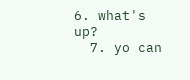6. what's up?
  7. yo can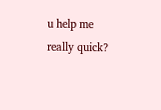u help me really quick?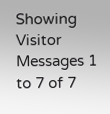Showing Visitor Messages 1 to 7 of 7